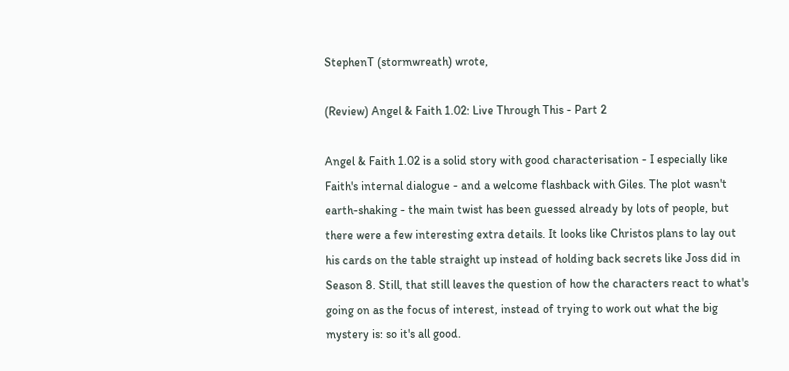StephenT (stormwreath) wrote,

(Review) Angel & Faith 1.02: Live Through This - Part 2

Angel & Faith 1.02 is a solid story with good characterisation - I especially like Faith's internal dialogue - and a welcome flashback with Giles. The plot wasn't earth-shaking - the main twist has been guessed already by lots of people, but there were a few interesting extra details. It looks like Christos plans to lay out his cards on the table straight up instead of holding back secrets like Joss did in Season 8. Still, that still leaves the question of how the characters react to what's going on as the focus of interest, instead of trying to work out what the big mystery is: so it's all good.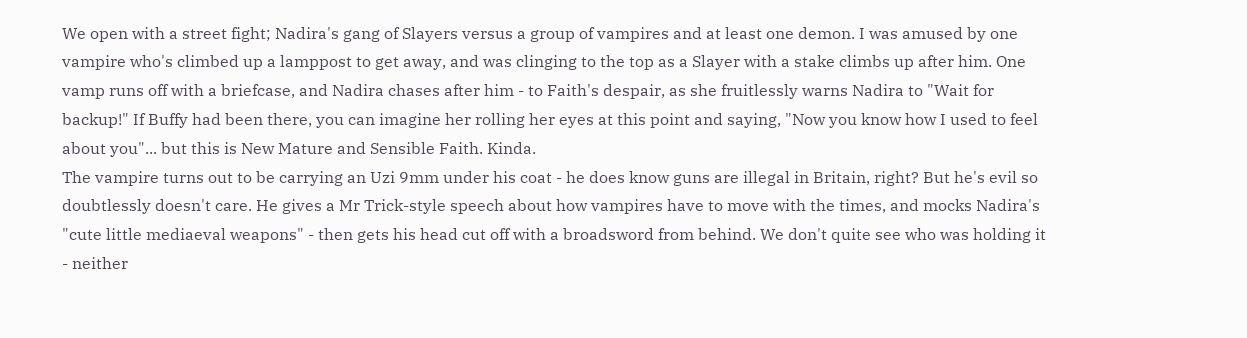We open with a street fight; Nadira's gang of Slayers versus a group of vampires and at least one demon. I was amused by one vampire who's climbed up a lamppost to get away, and was clinging to the top as a Slayer with a stake climbs up after him. One vamp runs off with a briefcase, and Nadira chases after him - to Faith's despair, as she fruitlessly warns Nadira to "Wait for backup!" If Buffy had been there, you can imagine her rolling her eyes at this point and saying, "Now you know how I used to feel about you"... but this is New Mature and Sensible Faith. Kinda.
The vampire turns out to be carrying an Uzi 9mm under his coat - he does know guns are illegal in Britain, right? But he's evil so doubtlessly doesn't care. He gives a Mr Trick-style speech about how vampires have to move with the times, and mocks Nadira's "cute little mediaeval weapons" - then gets his head cut off with a broadsword from behind. We don't quite see who was holding it - neither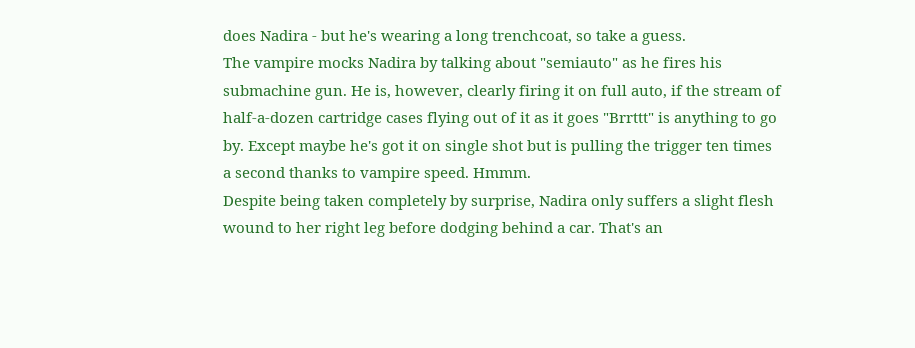does Nadira - but he's wearing a long trenchcoat, so take a guess.
The vampire mocks Nadira by talking about "semiauto" as he fires his submachine gun. He is, however, clearly firing it on full auto, if the stream of half-a-dozen cartridge cases flying out of it as it goes "Brrttt" is anything to go by. Except maybe he's got it on single shot but is pulling the trigger ten times a second thanks to vampire speed. Hmmm.
Despite being taken completely by surprise, Nadira only suffers a slight flesh wound to her right leg before dodging behind a car. That's an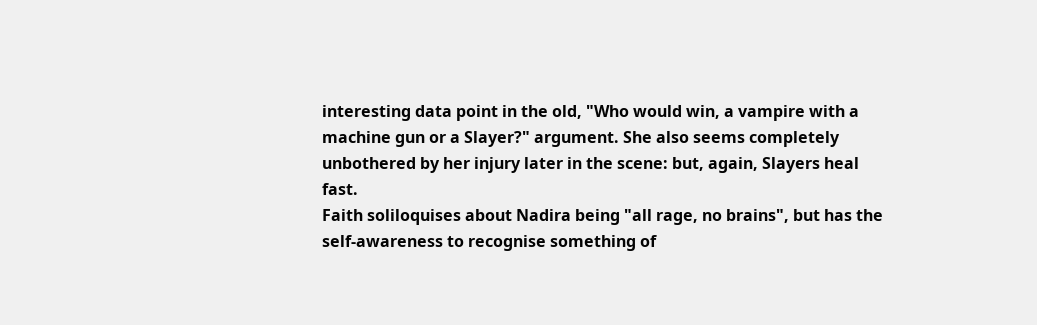interesting data point in the old, "Who would win, a vampire with a machine gun or a Slayer?" argument. She also seems completely unbothered by her injury later in the scene: but, again, Slayers heal fast.
Faith soliloquises about Nadira being "all rage, no brains", but has the self-awareness to recognise something of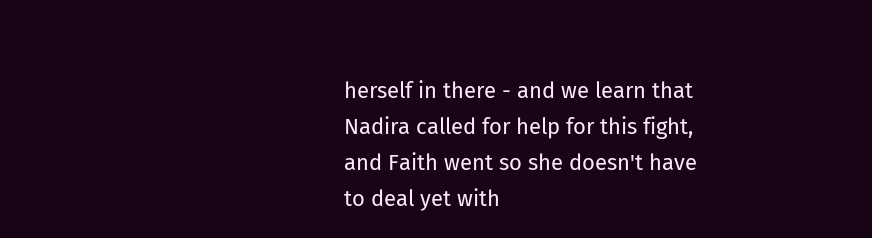herself in there - and we learn that Nadira called for help for this fight, and Faith went so she doesn't have to deal yet with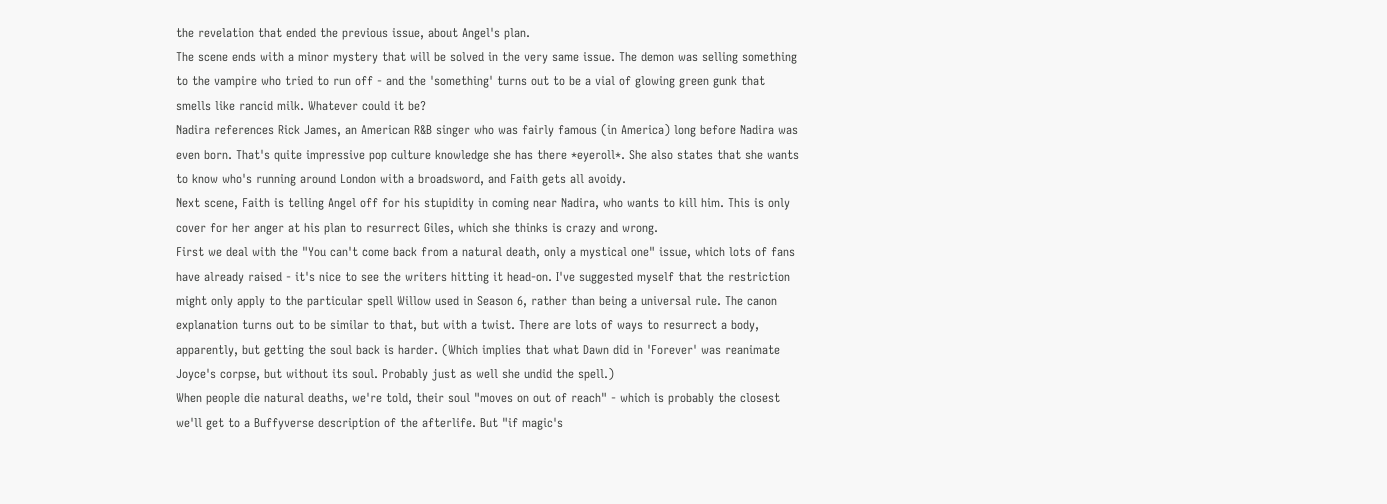the revelation that ended the previous issue, about Angel's plan.
The scene ends with a minor mystery that will be solved in the very same issue. The demon was selling something to the vampire who tried to run off - and the 'something' turns out to be a vial of glowing green gunk that smells like rancid milk. Whatever could it be?
Nadira references Rick James, an American R&B singer who was fairly famous (in America) long before Nadira was even born. That's quite impressive pop culture knowledge she has there *eyeroll*. She also states that she wants to know who's running around London with a broadsword, and Faith gets all avoidy.
Next scene, Faith is telling Angel off for his stupidity in coming near Nadira, who wants to kill him. This is only cover for her anger at his plan to resurrect Giles, which she thinks is crazy and wrong.
First we deal with the "You can't come back from a natural death, only a mystical one" issue, which lots of fans have already raised - it's nice to see the writers hitting it head-on. I've suggested myself that the restriction might only apply to the particular spell Willow used in Season 6, rather than being a universal rule. The canon explanation turns out to be similar to that, but with a twist. There are lots of ways to resurrect a body, apparently, but getting the soul back is harder. (Which implies that what Dawn did in 'Forever' was reanimate Joyce's corpse, but without its soul. Probably just as well she undid the spell.)
When people die natural deaths, we're told, their soul "moves on out of reach" - which is probably the closest we'll get to a Buffyverse description of the afterlife. But "if magic's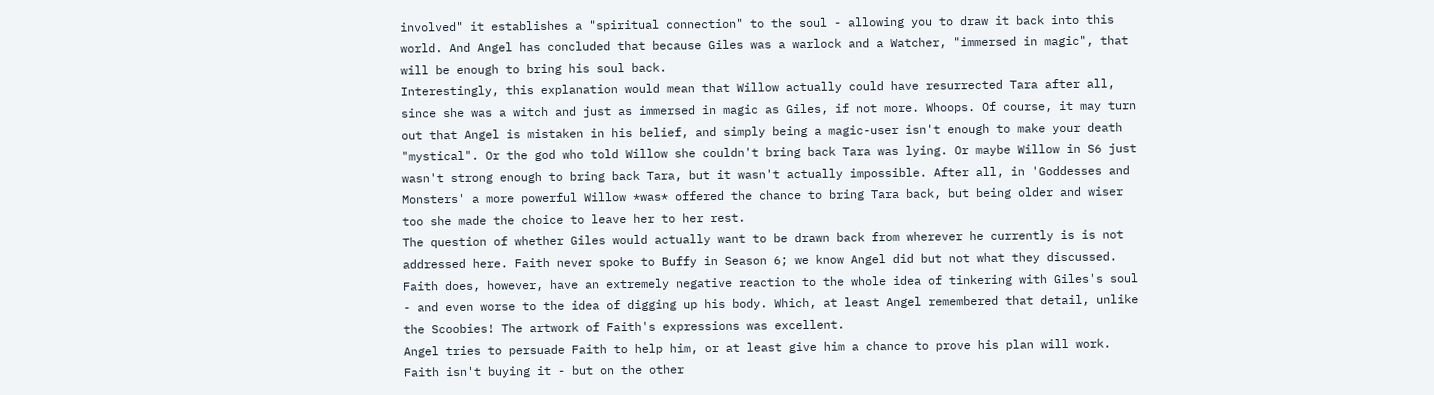involved" it establishes a "spiritual connection" to the soul - allowing you to draw it back into this world. And Angel has concluded that because Giles was a warlock and a Watcher, "immersed in magic", that will be enough to bring his soul back.
Interestingly, this explanation would mean that Willow actually could have resurrected Tara after all, since she was a witch and just as immersed in magic as Giles, if not more. Whoops. Of course, it may turn out that Angel is mistaken in his belief, and simply being a magic-user isn't enough to make your death "mystical". Or the god who told Willow she couldn't bring back Tara was lying. Or maybe Willow in S6 just wasn't strong enough to bring back Tara, but it wasn't actually impossible. After all, in 'Goddesses and Monsters' a more powerful Willow *was* offered the chance to bring Tara back, but being older and wiser too she made the choice to leave her to her rest.
The question of whether Giles would actually want to be drawn back from wherever he currently is is not addressed here. Faith never spoke to Buffy in Season 6; we know Angel did but not what they discussed. Faith does, however, have an extremely negative reaction to the whole idea of tinkering with Giles's soul - and even worse to the idea of digging up his body. Which, at least Angel remembered that detail, unlike the Scoobies! The artwork of Faith's expressions was excellent.
Angel tries to persuade Faith to help him, or at least give him a chance to prove his plan will work. Faith isn't buying it - but on the other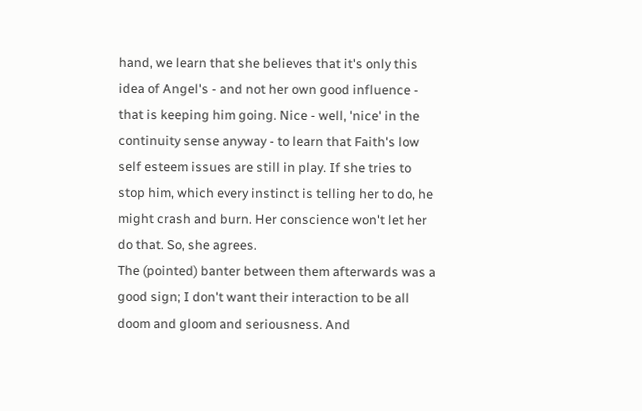hand, we learn that she believes that it's only this idea of Angel's - and not her own good influence - that is keeping him going. Nice - well, 'nice' in the continuity sense anyway - to learn that Faith's low self esteem issues are still in play. If she tries to stop him, which every instinct is telling her to do, he might crash and burn. Her conscience won't let her do that. So, she agrees.
The (pointed) banter between them afterwards was a good sign; I don't want their interaction to be all doom and gloom and seriousness. And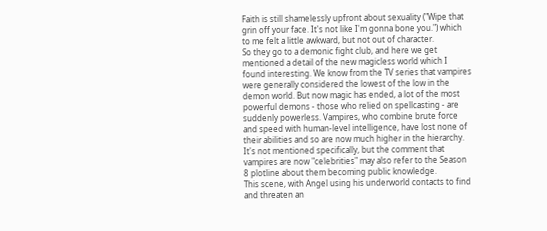Faith is still shamelessly upfront about sexuality ("Wipe that grin off your face. It's not like I'm gonna bone you.") which to me felt a little awkward, but not out of character.
So they go to a demonic fight club, and here we get mentioned a detail of the new magicless world which I found interesting. We know from the TV series that vampires were generally considered the lowest of the low in the demon world. But now magic has ended, a lot of the most powerful demons - those who relied on spellcasting - are suddenly powerless. Vampires, who combine brute force and speed with human-level intelligence, have lost none of their abilities and so are now much higher in the hierarchy. It's not mentioned specifically, but the comment that vampires are now "celebrities" may also refer to the Season 8 plotline about them becoming public knowledge.
This scene, with Angel using his underworld contacts to find and threaten an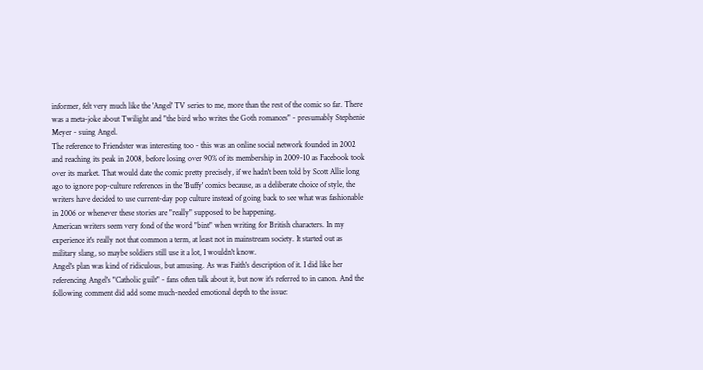informer, felt very much like the 'Angel' TV series to me, more than the rest of the comic so far. There was a meta-joke about Twilight and "the bird who writes the Goth romances" - presumably Stephenie Meyer - suing Angel.
The reference to Friendster was interesting too - this was an online social network founded in 2002 and reaching its peak in 2008, before losing over 90% of its membership in 2009-10 as Facebook took over its market. That would date the comic pretty precisely, if we hadn't been told by Scott Allie long ago to ignore pop-culture references in the 'Buffy' comics because, as a deliberate choice of style, the writers have decided to use current-day pop culture instead of going back to see what was fashionable in 2006 or whenever these stories are "really" supposed to be happening.
American writers seem very fond of the word "bint" when writing for British characters. In my experience it's really not that common a term, at least not in mainstream society. It started out as military slang, so maybe soldiers still use it a lot, I wouldn't know.
Angel's plan was kind of ridiculous, but amusing. As was Faith's description of it. I did like her referencing Angel's "Catholic guilt" - fans often talk about it, but now it's referred to in canon. And the following comment did add some much-needed emotional depth to the issue: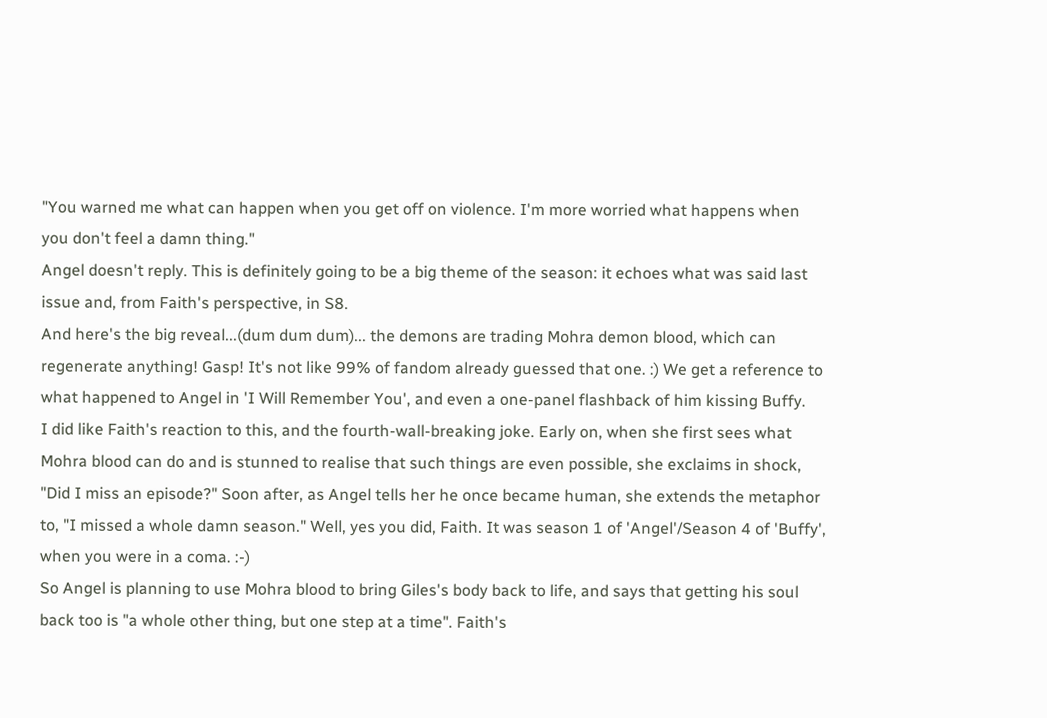"You warned me what can happen when you get off on violence. I'm more worried what happens when you don't feel a damn thing."
Angel doesn't reply. This is definitely going to be a big theme of the season: it echoes what was said last issue and, from Faith's perspective, in S8.
And here's the big reveal...(dum dum dum)... the demons are trading Mohra demon blood, which can regenerate anything! Gasp! It's not like 99% of fandom already guessed that one. :) We get a reference to what happened to Angel in 'I Will Remember You', and even a one-panel flashback of him kissing Buffy.
I did like Faith's reaction to this, and the fourth-wall-breaking joke. Early on, when she first sees what Mohra blood can do and is stunned to realise that such things are even possible, she exclaims in shock, "Did I miss an episode?" Soon after, as Angel tells her he once became human, she extends the metaphor to, "I missed a whole damn season." Well, yes you did, Faith. It was season 1 of 'Angel'/Season 4 of 'Buffy', when you were in a coma. :-)
So Angel is planning to use Mohra blood to bring Giles's body back to life, and says that getting his soul back too is "a whole other thing, but one step at a time". Faith's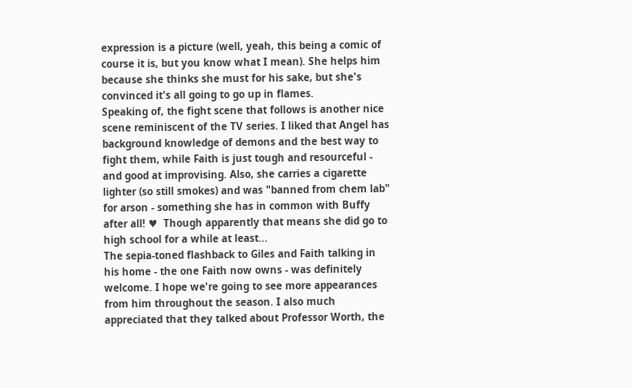expression is a picture (well, yeah, this being a comic of course it is, but you know what I mean). She helps him because she thinks she must for his sake, but she's convinced it's all going to go up in flames.
Speaking of, the fight scene that follows is another nice scene reminiscent of the TV series. I liked that Angel has background knowledge of demons and the best way to fight them, while Faith is just tough and resourceful - and good at improvising. Also, she carries a cigarette lighter (so still smokes) and was "banned from chem lab" for arson - something she has in common with Buffy after all! ♥  Though apparently that means she did go to high school for a while at least...
The sepia-toned flashback to Giles and Faith talking in his home - the one Faith now owns - was definitely welcome. I hope we're going to see more appearances from him throughout the season. I also much appreciated that they talked about Professor Worth, the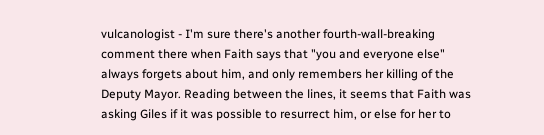vulcanologist - I'm sure there's another fourth-wall-breaking comment there when Faith says that "you and everyone else" always forgets about him, and only remembers her killing of the Deputy Mayor. Reading between the lines, it seems that Faith was asking Giles if it was possible to resurrect him, or else for her to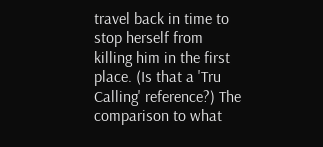travel back in time to stop herself from killing him in the first place. (Is that a 'Tru Calling' reference?) The comparison to what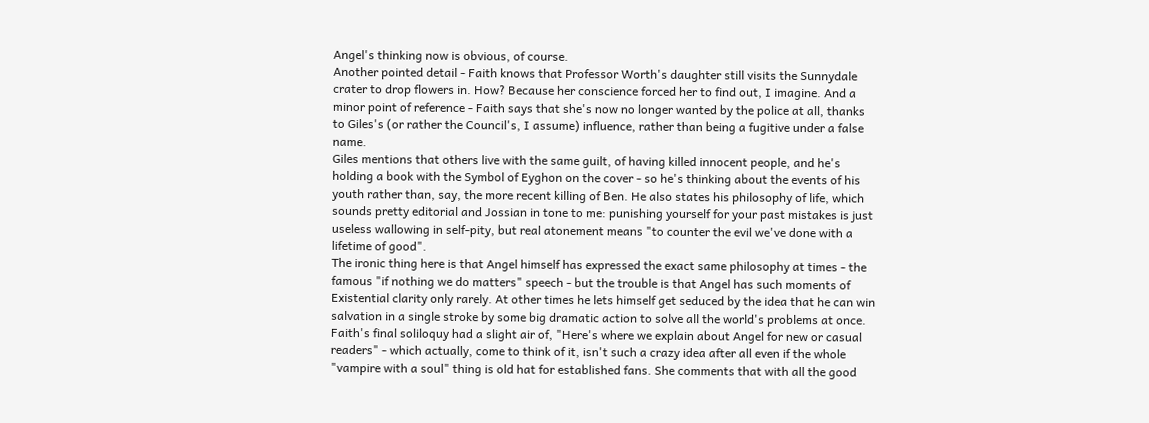Angel's thinking now is obvious, of course.
Another pointed detail - Faith knows that Professor Worth's daughter still visits the Sunnydale crater to drop flowers in. How? Because her conscience forced her to find out, I imagine. And a minor point of reference - Faith says that she's now no longer wanted by the police at all, thanks to Giles's (or rather the Council's, I assume) influence, rather than being a fugitive under a false name.
Giles mentions that others live with the same guilt, of having killed innocent people, and he's holding a book with the Symbol of Eyghon on the cover - so he's thinking about the events of his youth rather than, say, the more recent killing of Ben. He also states his philosophy of life, which sounds pretty editorial and Jossian in tone to me: punishing yourself for your past mistakes is just useless wallowing in self-pity, but real atonement means "to counter the evil we've done with a lifetime of good".
The ironic thing here is that Angel himself has expressed the exact same philosophy at times - the famous "if nothing we do matters" speech - but the trouble is that Angel has such moments of Existential clarity only rarely. At other times he lets himself get seduced by the idea that he can win salvation in a single stroke by some big dramatic action to solve all the world's problems at once.
Faith's final soliloquy had a slight air of, "Here's where we explain about Angel for new or casual readers" - which actually, come to think of it, isn't such a crazy idea after all even if the whole "vampire with a soul" thing is old hat for established fans. She comments that with all the good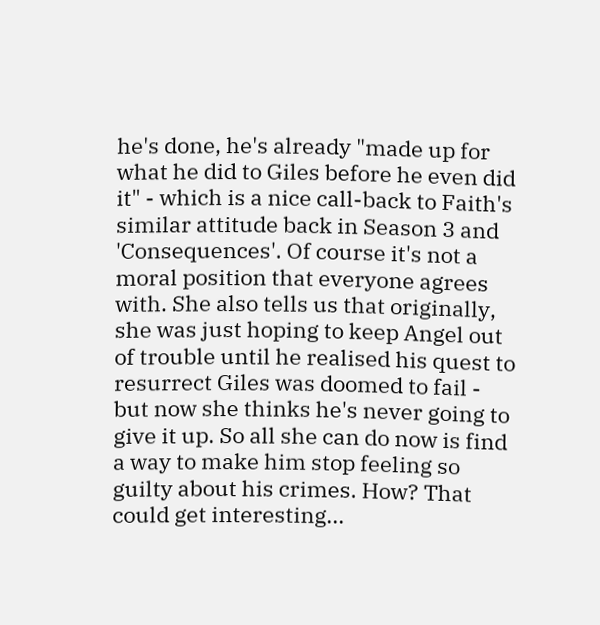he's done, he's already "made up for what he did to Giles before he even did it" - which is a nice call-back to Faith's similar attitude back in Season 3 and 'Consequences'. Of course it's not a moral position that everyone agrees with. She also tells us that originally, she was just hoping to keep Angel out of trouble until he realised his quest to resurrect Giles was doomed to fail - but now she thinks he's never going to give it up. So all she can do now is find a way to make him stop feeling so guilty about his crimes. How? That could get interesting...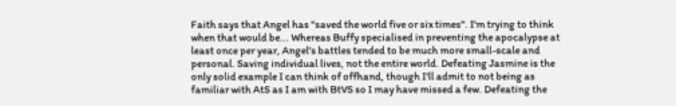Faith says that Angel has "saved the world five or six times". I'm trying to think when that would be... Whereas Buffy specialised in preventing the apocalypse at least once per year, Angel's battles tended to be much more small-scale and personal. Saving individual lives, not the entire world. Defeating Jasmine is the only solid example I can think of offhand, though I'll admit to not being as familiar with AtS as I am with BtVS so I may have missed a few. Defeating the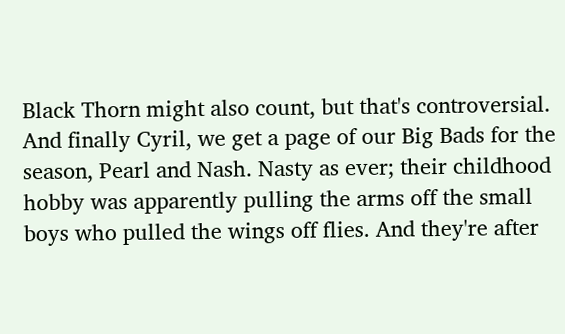Black Thorn might also count, but that's controversial.
And finally Cyril, we get a page of our Big Bads for the season, Pearl and Nash. Nasty as ever; their childhood hobby was apparently pulling the arms off the small boys who pulled the wings off flies. And they're after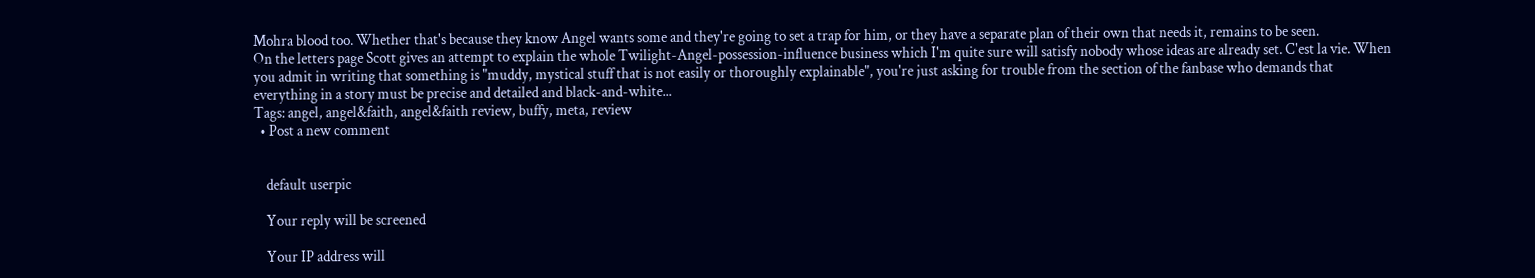Mohra blood too. Whether that's because they know Angel wants some and they're going to set a trap for him, or they have a separate plan of their own that needs it, remains to be seen.
On the letters page Scott gives an attempt to explain the whole Twilight-Angel-possession-influence business which I'm quite sure will satisfy nobody whose ideas are already set. C'est la vie. When you admit in writing that something is "muddy, mystical stuff that is not easily or thoroughly explainable", you're just asking for trouble from the section of the fanbase who demands that everything in a story must be precise and detailed and black-and-white...
Tags: angel, angel&faith, angel&faith review, buffy, meta, review
  • Post a new comment


    default userpic

    Your reply will be screened

    Your IP address will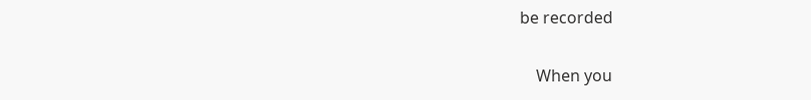be recorded

    When you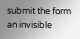submit the form an invisible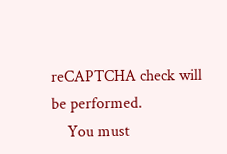reCAPTCHA check will be performed.
    You must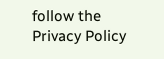follow the Privacy Policy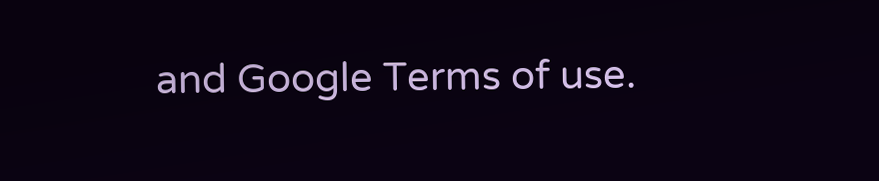and Google Terms of use.